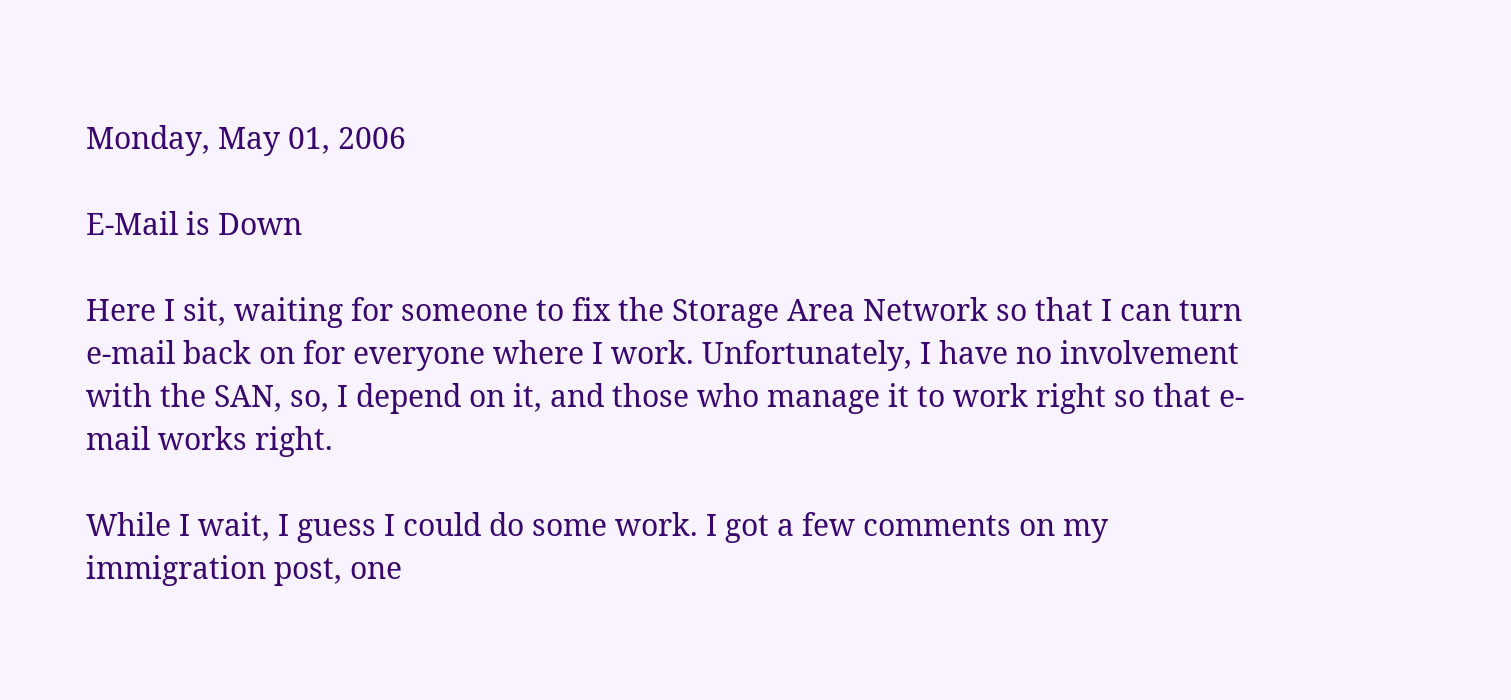Monday, May 01, 2006

E-Mail is Down

Here I sit, waiting for someone to fix the Storage Area Network so that I can turn e-mail back on for everyone where I work. Unfortunately, I have no involvement with the SAN, so, I depend on it, and those who manage it to work right so that e-mail works right.

While I wait, I guess I could do some work. I got a few comments on my immigration post, one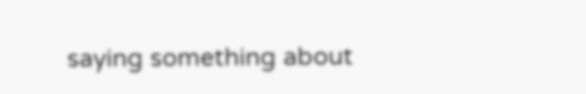saying something about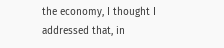the economy, I thought I addressed that, in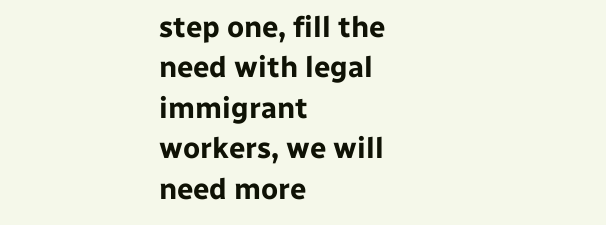step one, fill the need with legal immigrant workers, we will need more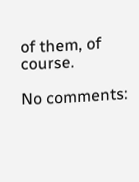of them, of course.

No comments: